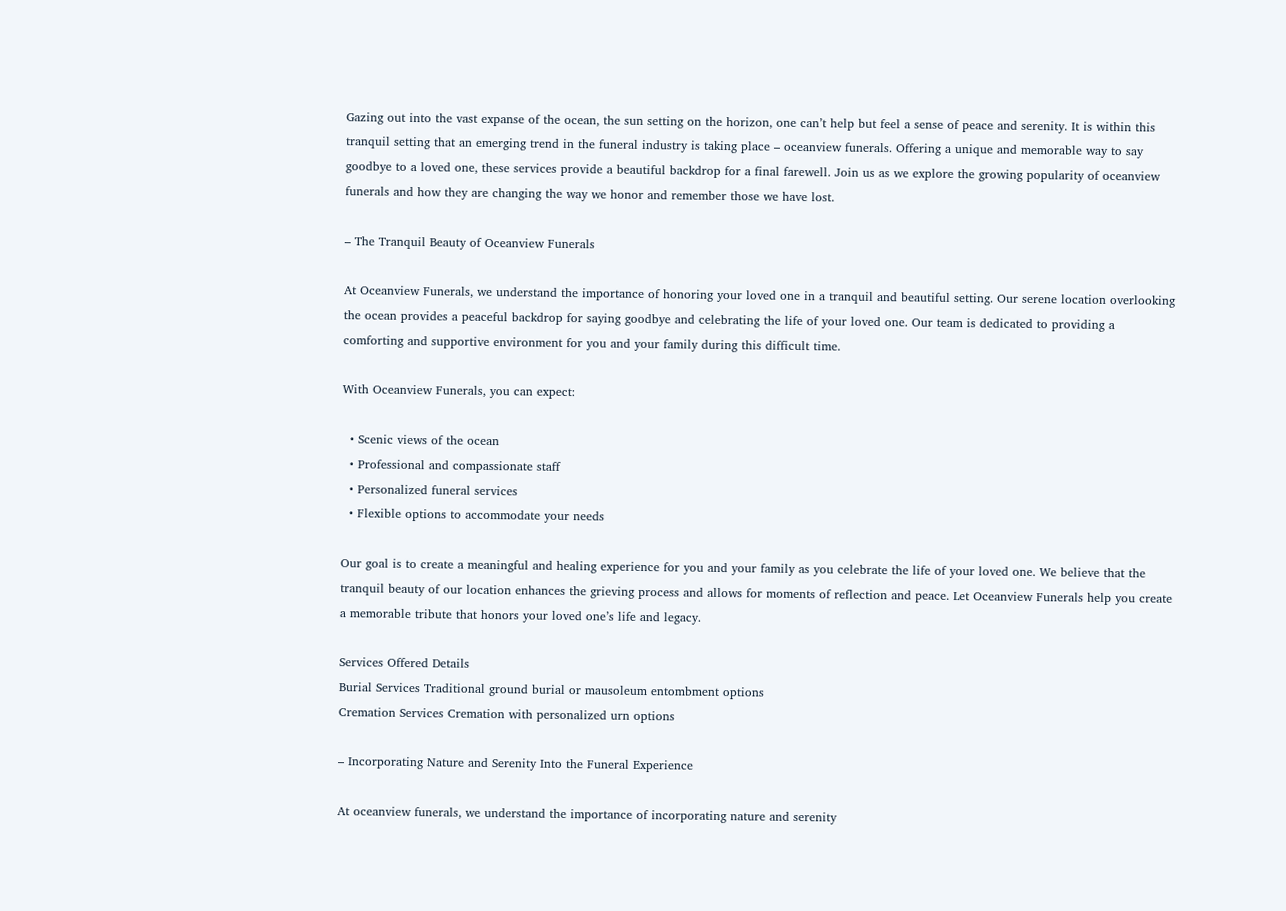Gazing out into the vast expanse of the ocean, the sun setting on the horizon, one can’t help but feel a sense of peace and serenity. It is within this tranquil setting that an emerging trend in the funeral industry is taking place – oceanview funerals. Offering a unique and memorable way to say goodbye to a loved one, these services provide a beautiful backdrop for a final farewell. Join us as we explore the growing popularity of oceanview funerals and how they are changing the way we honor and remember those we have lost.

– The Tranquil Beauty of Oceanview Funerals

At Oceanview Funerals, we understand the importance of honoring your loved one in a tranquil and beautiful setting. Our serene location overlooking the ocean provides a peaceful backdrop for saying goodbye and celebrating the life of your loved one. Our team is dedicated to providing a comforting and supportive environment for you and your family during this difficult time.

With Oceanview Funerals, you can expect:

  • Scenic views of the ocean
  • Professional and compassionate staff
  • Personalized funeral services
  • Flexible options to accommodate your needs

Our goal is to create a meaningful and healing experience for you and your family as you celebrate the life of your loved one. We believe that the tranquil beauty of our location enhances the grieving process and allows for moments of reflection and peace. Let Oceanview Funerals help you create a memorable tribute that honors your loved one’s life and legacy.

Services Offered Details
Burial Services Traditional ground burial or mausoleum entombment options
Cremation Services Cremation with personalized urn options

– Incorporating Nature and Serenity Into the Funeral Experience

At oceanview funerals, we understand the importance of incorporating nature and serenity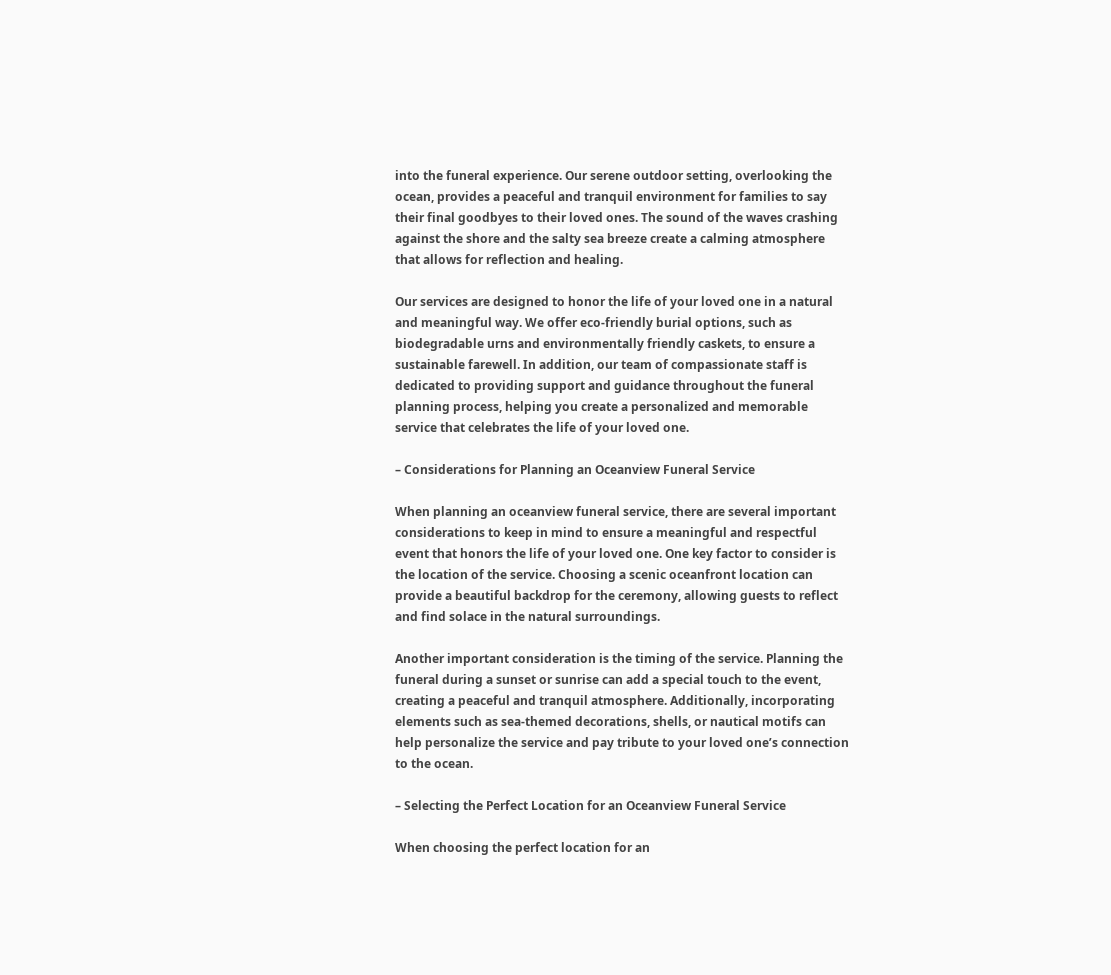into the funeral experience. Our serene outdoor setting, overlooking the ocean, provides a peaceful and tranquil environment for families to say their final goodbyes to their loved ones. The sound of the waves crashing against the shore and the salty sea breeze create a calming atmosphere that allows for reflection and healing.

Our services are designed to honor the life of your loved one in a natural and meaningful way. We offer eco-friendly burial options, such as biodegradable urns and environmentally friendly caskets, to ensure a sustainable farewell. In addition, our team of compassionate staff is dedicated to providing support and guidance throughout the funeral planning process, helping you create a personalized and memorable service that celebrates the life of your loved one.

– Considerations for Planning an Oceanview Funeral Service

When planning an oceanview funeral service, there are several important considerations to keep in mind to ensure a meaningful and respectful event that honors the life of your loved one. One key factor to consider is the location of the service. Choosing a scenic oceanfront location can provide a beautiful backdrop for the ceremony, allowing guests to reflect and find solace in the natural surroundings.

Another important consideration is the timing of the service. Planning the funeral during a sunset or sunrise can add a special touch to the event, creating a peaceful and tranquil atmosphere. Additionally, incorporating elements such as sea-themed decorations, shells, or nautical motifs can help personalize the service and pay tribute to your loved one’s connection to the ocean.

– Selecting the Perfect Location for an Oceanview Funeral Service

When choosing the perfect location for an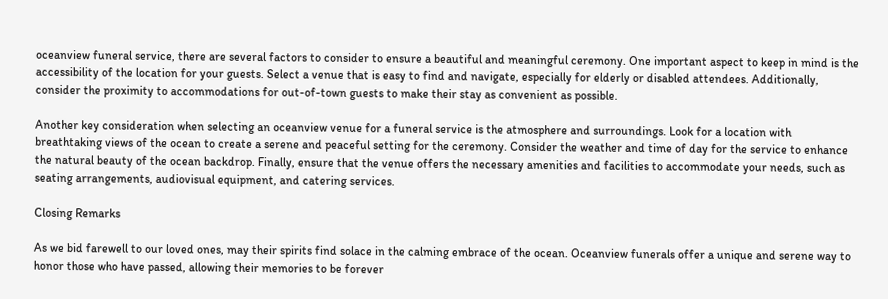oceanview funeral service, there are several factors to consider to ensure a beautiful and meaningful ceremony. One important aspect to keep in mind is the accessibility of the location for your guests. Select a venue that is easy to find and navigate, especially for elderly or disabled attendees. Additionally, consider the proximity to accommodations for out-of-town guests to make their stay as convenient as possible.

Another key consideration when selecting an oceanview venue for a funeral service is the atmosphere and surroundings. Look for a location with breathtaking views of the ocean to create a serene and peaceful setting for the ceremony. Consider the weather and time of day for the service to enhance the natural beauty of the ocean backdrop. Finally, ensure that the venue offers the necessary amenities and facilities to accommodate your needs, such as seating arrangements, audiovisual equipment, and catering services.

Closing Remarks

As we bid farewell to our loved ones, may their spirits find solace in the calming embrace of the ocean. Oceanview funerals offer a unique and serene way to honor those who have passed, allowing their memories to be forever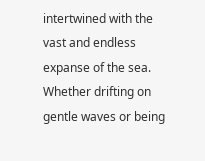intertwined with the vast and endless expanse of the sea. Whether drifting on gentle waves or being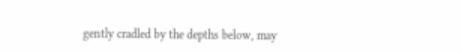gently cradled by the depths below, may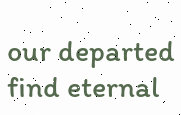our departed find eternal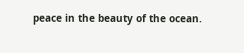peace in the beauty of the ocean.